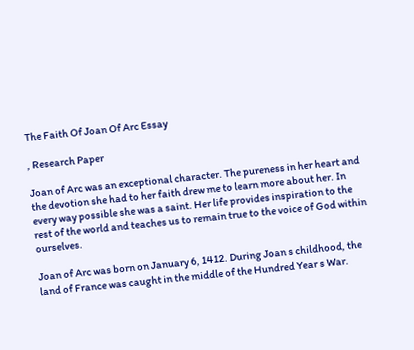The Faith Of Joan Of Arc Essay

, Research Paper

Joan of Arc was an exceptional character. The pureness in her heart and the devotion she had to her faith drew me to learn more about her. In every way possible she was a saint. Her life provides inspiration to the rest of the world and teaches us to remain true to the voice of God within ourselves.

Joan of Arc was born on January 6, 1412. During Joan s childhood, the land of France was caught in the middle of the Hundred Year s War.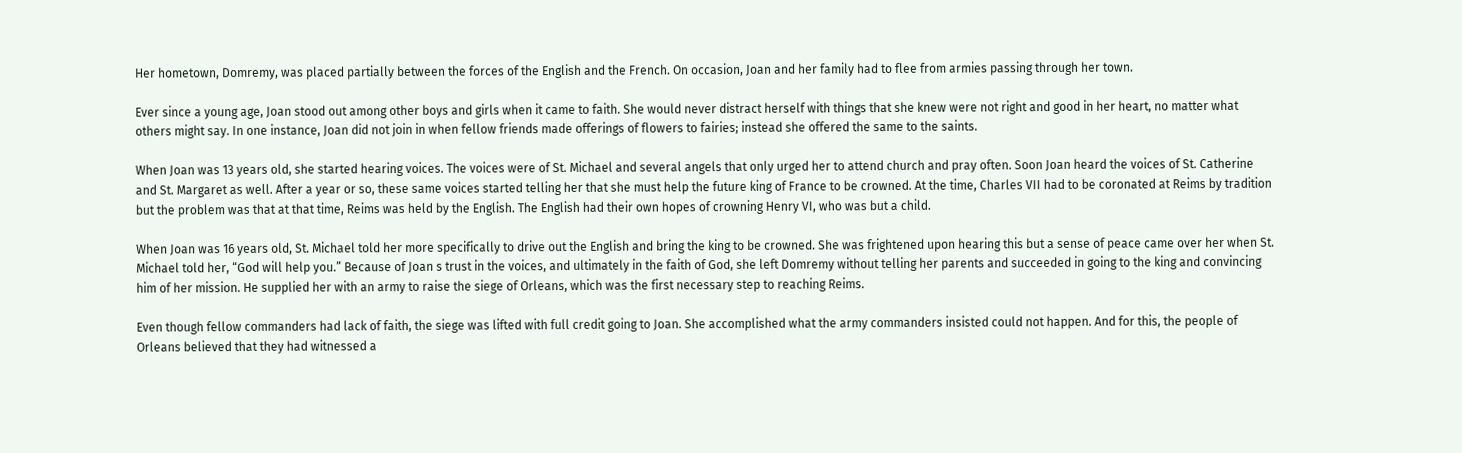Her hometown, Domremy, was placed partially between the forces of the English and the French. On occasion, Joan and her family had to flee from armies passing through her town.

Ever since a young age, Joan stood out among other boys and girls when it came to faith. She would never distract herself with things that she knew were not right and good in her heart, no matter what others might say. In one instance, Joan did not join in when fellow friends made offerings of flowers to fairies; instead she offered the same to the saints.

When Joan was 13 years old, she started hearing voices. The voices were of St. Michael and several angels that only urged her to attend church and pray often. Soon Joan heard the voices of St. Catherine and St. Margaret as well. After a year or so, these same voices started telling her that she must help the future king of France to be crowned. At the time, Charles VII had to be coronated at Reims by tradition but the problem was that at that time, Reims was held by the English. The English had their own hopes of crowning Henry VI, who was but a child.

When Joan was 16 years old, St. Michael told her more specifically to drive out the English and bring the king to be crowned. She was frightened upon hearing this but a sense of peace came over her when St. Michael told her, “God will help you.” Because of Joan s trust in the voices, and ultimately in the faith of God, she left Domremy without telling her parents and succeeded in going to the king and convincing him of her mission. He supplied her with an army to raise the siege of Orleans, which was the first necessary step to reaching Reims.

Even though fellow commanders had lack of faith, the siege was lifted with full credit going to Joan. She accomplished what the army commanders insisted could not happen. And for this, the people of Orleans believed that they had witnessed a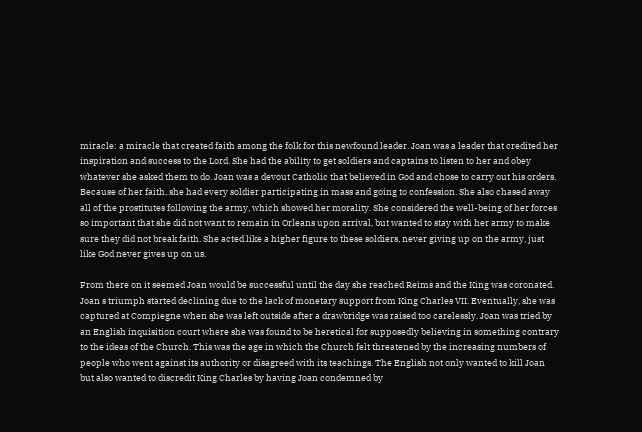miracle: a miracle that created faith among the folk for this newfound leader. Joan was a leader that credited her inspiration and success to the Lord. She had the ability to get soldiers and captains to listen to her and obey whatever she asked them to do. Joan was a devout Catholic that believed in God and chose to carry out his orders. Because of her faith, she had every soldier participating in mass and going to confession. She also chased away all of the prostitutes following the army, which showed her morality. She considered the well-being of her forces so important that she did not want to remain in Orleans upon arrival, but wanted to stay with her army to make sure they did not break faith. She acted like a higher figure to these soldiers, never giving up on the army, just like God never gives up on us.

From there on it seemed Joan would be successful until the day she reached Reims and the King was coronated. Joan s triumph started declining due to the lack of monetary support from King Charles VII. Eventually, she was captured at Compiegne when she was left outside after a drawbridge was raised too carelessly. Joan was tried by an English inquisition court where she was found to be heretical for supposedly believing in something contrary to the ideas of the Church. This was the age in which the Church felt threatened by the increasing numbers of people who went against its authority or disagreed with its teachings. The English not only wanted to kill Joan but also wanted to discredit King Charles by having Joan condemned by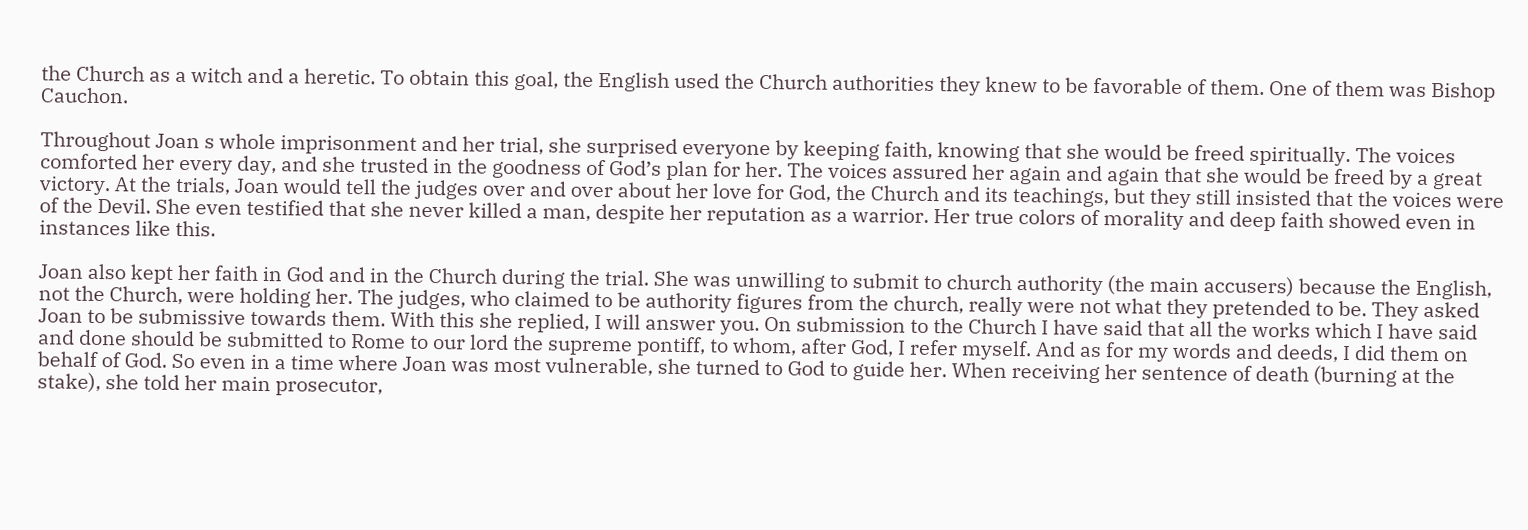the Church as a witch and a heretic. To obtain this goal, the English used the Church authorities they knew to be favorable of them. One of them was Bishop Cauchon.

Throughout Joan s whole imprisonment and her trial, she surprised everyone by keeping faith, knowing that she would be freed spiritually. The voices comforted her every day, and she trusted in the goodness of God’s plan for her. The voices assured her again and again that she would be freed by a great victory. At the trials, Joan would tell the judges over and over about her love for God, the Church and its teachings, but they still insisted that the voices were of the Devil. She even testified that she never killed a man, despite her reputation as a warrior. Her true colors of morality and deep faith showed even in instances like this.

Joan also kept her faith in God and in the Church during the trial. She was unwilling to submit to church authority (the main accusers) because the English, not the Church, were holding her. The judges, who claimed to be authority figures from the church, really were not what they pretended to be. They asked Joan to be submissive towards them. With this she replied, I will answer you. On submission to the Church I have said that all the works which I have said and done should be submitted to Rome to our lord the supreme pontiff, to whom, after God, I refer myself. And as for my words and deeds, I did them on behalf of God. So even in a time where Joan was most vulnerable, she turned to God to guide her. When receiving her sentence of death (burning at the stake), she told her main prosecutor,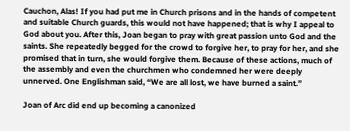Cauchon, Alas! If you had put me in Church prisons and in the hands of competent and suitable Church guards, this would not have happened; that is why I appeal to God about you. After this, Joan began to pray with great passion unto God and the saints. She repeatedly begged for the crowd to forgive her, to pray for her, and she promised that in turn, she would forgive them. Because of these actions, much of the assembly and even the churchmen who condemned her were deeply unnerved. One Englishman said, “We are all lost, we have burned a saint.”

Joan of Arc did end up becoming a canonized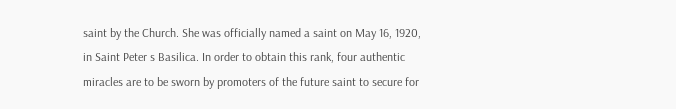saint by the Church. She was officially named a saint on May 16, 1920, in Saint Peter s Basilica. In order to obtain this rank, four authentic miracles are to be sworn by promoters of the future saint to secure for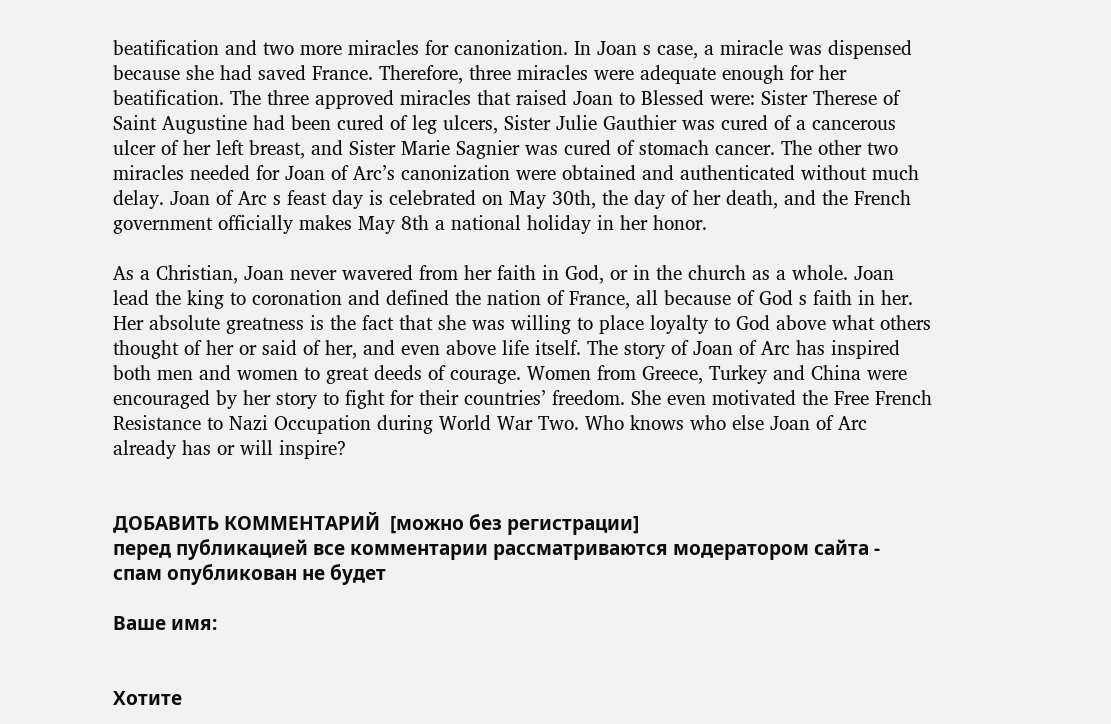beatification and two more miracles for canonization. In Joan s case, a miracle was dispensed because she had saved France. Therefore, three miracles were adequate enough for her beatification. The three approved miracles that raised Joan to Blessed were: Sister Therese of Saint Augustine had been cured of leg ulcers, Sister Julie Gauthier was cured of a cancerous ulcer of her left breast, and Sister Marie Sagnier was cured of stomach cancer. The other two miracles needed for Joan of Arc’s canonization were obtained and authenticated without much delay. Joan of Arc s feast day is celebrated on May 30th, the day of her death, and the French government officially makes May 8th a national holiday in her honor.

As a Christian, Joan never wavered from her faith in God, or in the church as a whole. Joan lead the king to coronation and defined the nation of France, all because of God s faith in her. Her absolute greatness is the fact that she was willing to place loyalty to God above what others thought of her or said of her, and even above life itself. The story of Joan of Arc has inspired both men and women to great deeds of courage. Women from Greece, Turkey and China were encouraged by her story to fight for their countries’ freedom. She even motivated the Free French Resistance to Nazi Occupation during World War Two. Who knows who else Joan of Arc already has or will inspire?


ДОБАВИТЬ КОММЕНТАРИЙ  [можно без регистрации]
перед публикацией все комментарии рассматриваются модератором сайта - спам опубликован не будет

Ваше имя:


Хотите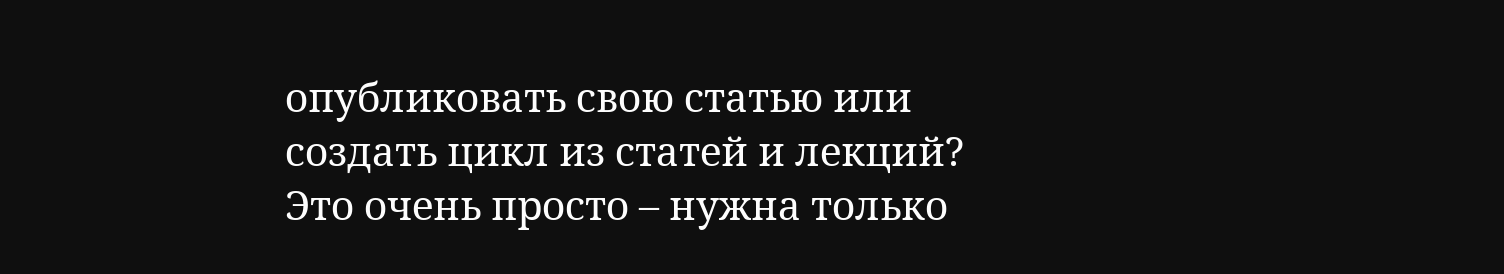опубликовать свою статью или создать цикл из статей и лекций?
Это очень просто – нужна только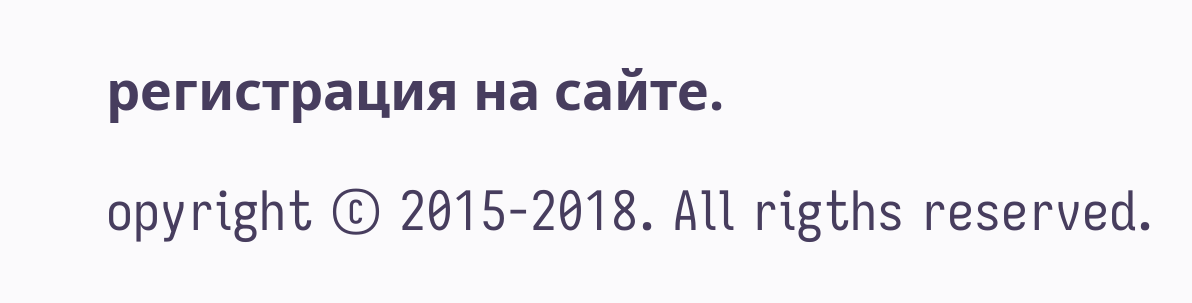регистрация на сайте.

opyright © 2015-2018. All rigths reserved.